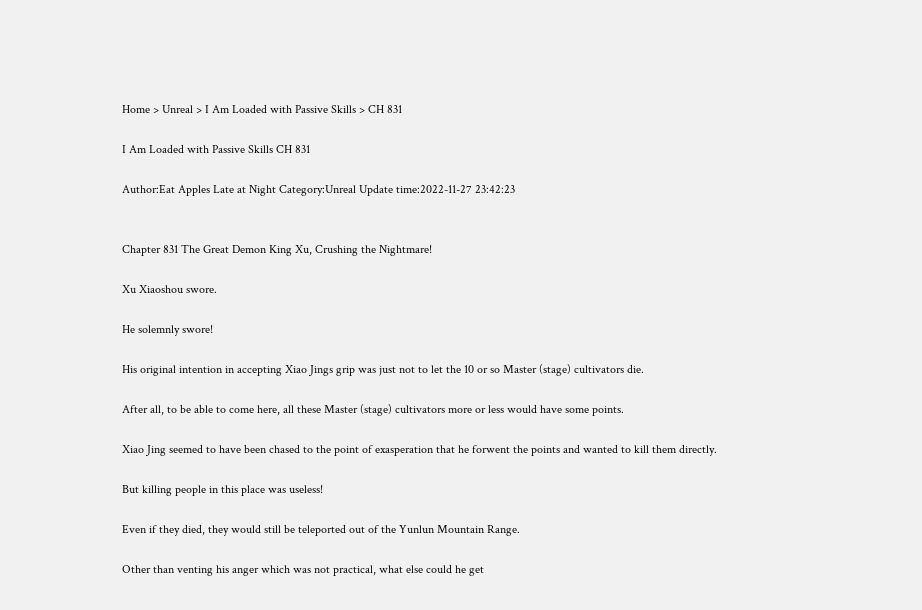Home > Unreal > I Am Loaded with Passive Skills > CH 831

I Am Loaded with Passive Skills CH 831

Author:Eat Apples Late at Night Category:Unreal Update time:2022-11-27 23:42:23


Chapter 831 The Great Demon King Xu, Crushing the Nightmare!

Xu Xiaoshou swore.

He solemnly swore!

His original intention in accepting Xiao Jings grip was just not to let the 10 or so Master (stage) cultivators die.

After all, to be able to come here, all these Master (stage) cultivators more or less would have some points.

Xiao Jing seemed to have been chased to the point of exasperation that he forwent the points and wanted to kill them directly.

But killing people in this place was useless!

Even if they died, they would still be teleported out of the Yunlun Mountain Range.

Other than venting his anger which was not practical, what else could he get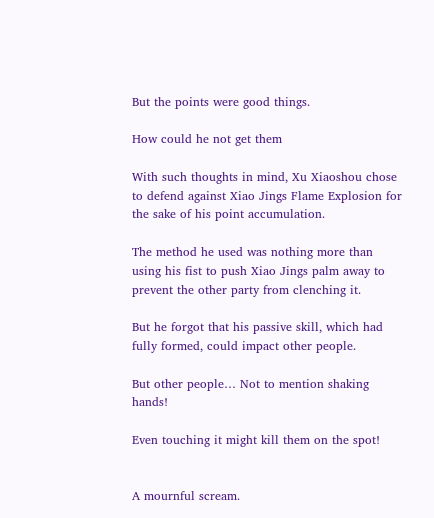But the points were good things.

How could he not get them

With such thoughts in mind, Xu Xiaoshou chose to defend against Xiao Jings Flame Explosion for the sake of his point accumulation.

The method he used was nothing more than using his fist to push Xiao Jings palm away to prevent the other party from clenching it.

But he forgot that his passive skill, which had fully formed, could impact other people.

But other people… Not to mention shaking hands!

Even touching it might kill them on the spot!


A mournful scream.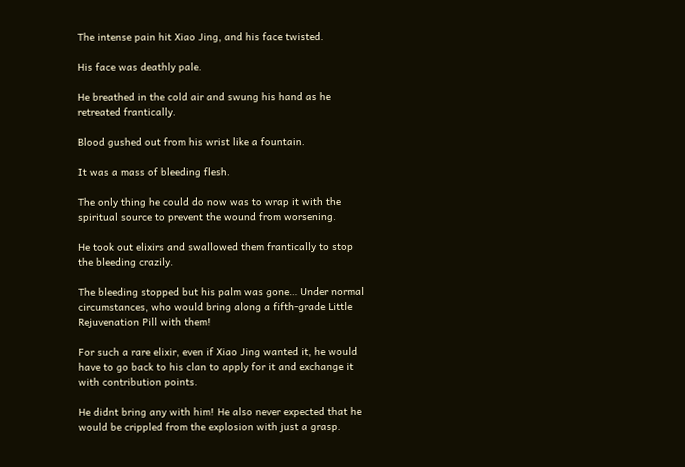The intense pain hit Xiao Jing, and his face twisted.

His face was deathly pale.

He breathed in the cold air and swung his hand as he retreated frantically.

Blood gushed out from his wrist like a fountain.

It was a mass of bleeding flesh.

The only thing he could do now was to wrap it with the spiritual source to prevent the wound from worsening.

He took out elixirs and swallowed them frantically to stop the bleeding crazily.

The bleeding stopped but his palm was gone… Under normal circumstances, who would bring along a fifth-grade Little Rejuvenation Pill with them!

For such a rare elixir, even if Xiao Jing wanted it, he would have to go back to his clan to apply for it and exchange it with contribution points.

He didnt bring any with him! He also never expected that he would be crippled from the explosion with just a grasp.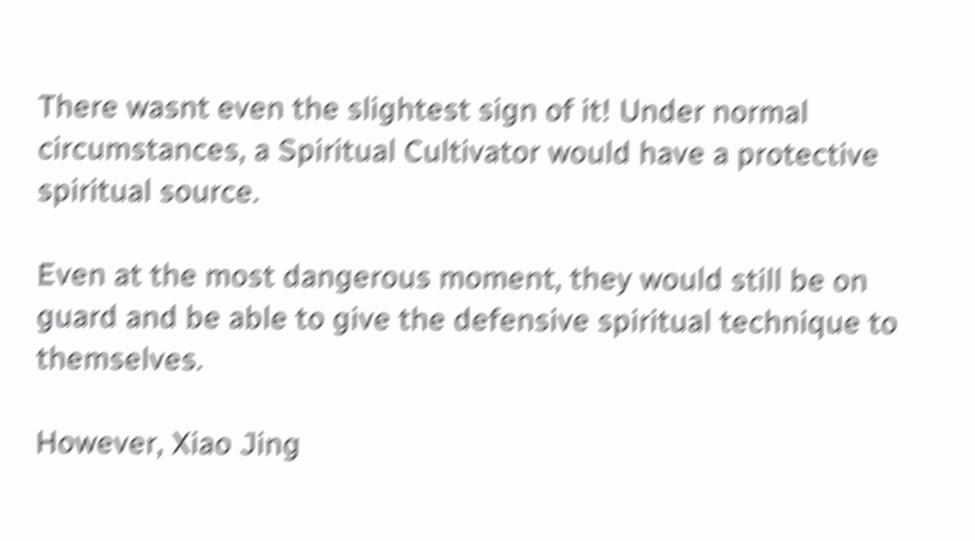There wasnt even the slightest sign of it! Under normal circumstances, a Spiritual Cultivator would have a protective spiritual source.

Even at the most dangerous moment, they would still be on guard and be able to give the defensive spiritual technique to themselves.

However, Xiao Jing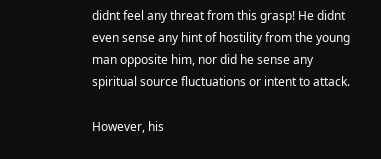didnt feel any threat from this grasp! He didnt even sense any hint of hostility from the young man opposite him, nor did he sense any spiritual source fluctuations or intent to attack.

However, his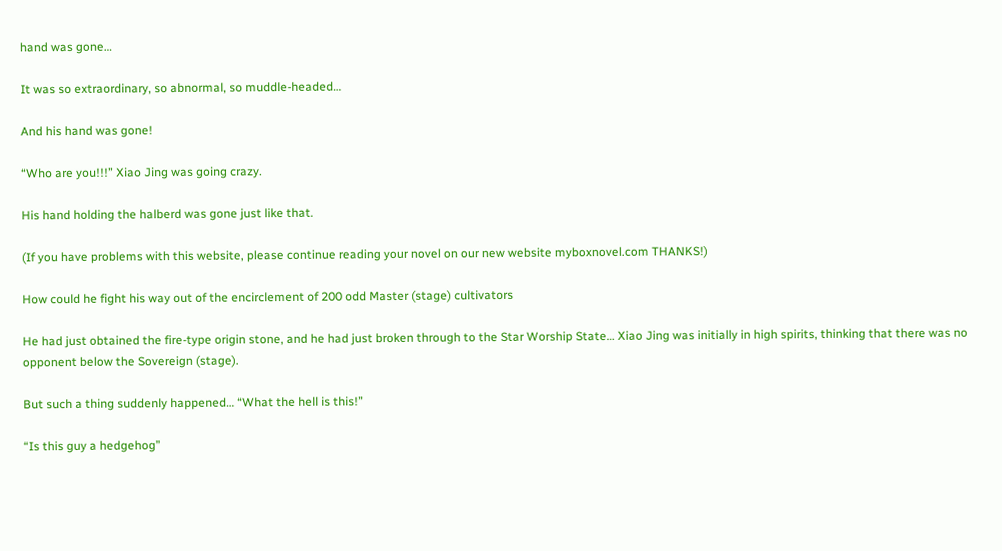hand was gone…

It was so extraordinary, so abnormal, so muddle-headed…

And his hand was gone!

“Who are you!!!” Xiao Jing was going crazy.

His hand holding the halberd was gone just like that.

(If you have problems with this website, please continue reading your novel on our new website myboxnovel.com THANKS!)

How could he fight his way out of the encirclement of 200 odd Master (stage) cultivators

He had just obtained the fire-type origin stone, and he had just broken through to the Star Worship State… Xiao Jing was initially in high spirits, thinking that there was no opponent below the Sovereign (stage).

But such a thing suddenly happened… “What the hell is this!”

“Is this guy a hedgehog”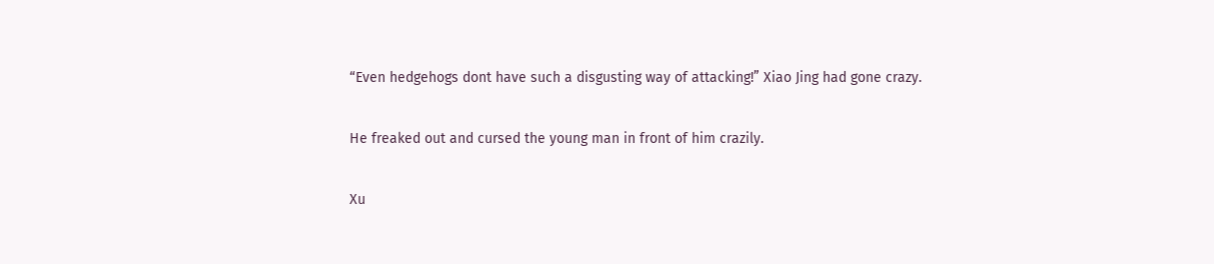“Even hedgehogs dont have such a disgusting way of attacking!” Xiao Jing had gone crazy.

He freaked out and cursed the young man in front of him crazily.

Xu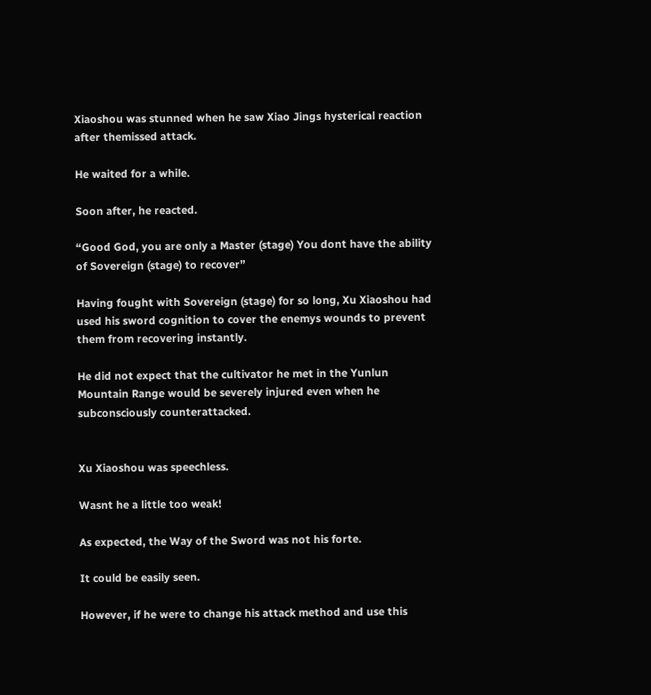Xiaoshou was stunned when he saw Xiao Jings hysterical reaction after themissed attack.

He waited for a while.

Soon after, he reacted.

“Good God, you are only a Master (stage) You dont have the ability of Sovereign (stage) to recover”

Having fought with Sovereign (stage) for so long, Xu Xiaoshou had used his sword cognition to cover the enemys wounds to prevent them from recovering instantly.

He did not expect that the cultivator he met in the Yunlun Mountain Range would be severely injured even when he subconsciously counterattacked.


Xu Xiaoshou was speechless.

Wasnt he a little too weak!

As expected, the Way of the Sword was not his forte.

It could be easily seen.

However, if he were to change his attack method and use this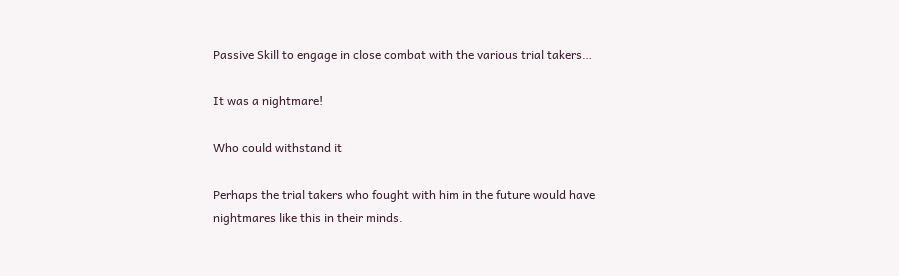Passive Skill to engage in close combat with the various trial takers…

It was a nightmare!

Who could withstand it

Perhaps the trial takers who fought with him in the future would have nightmares like this in their minds.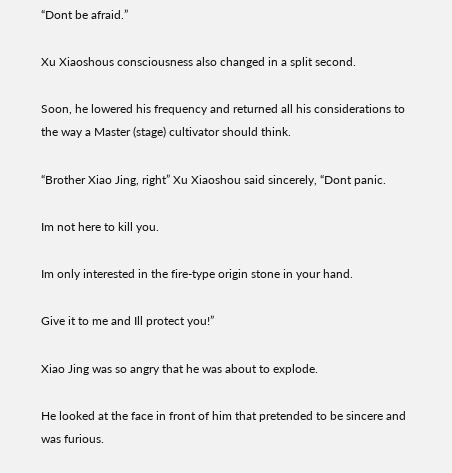“Dont be afraid.”

Xu Xiaoshous consciousness also changed in a split second.

Soon, he lowered his frequency and returned all his considerations to the way a Master (stage) cultivator should think.

“Brother Xiao Jing, right” Xu Xiaoshou said sincerely, “Dont panic.

Im not here to kill you.

Im only interested in the fire-type origin stone in your hand.

Give it to me and Ill protect you!”

Xiao Jing was so angry that he was about to explode.

He looked at the face in front of him that pretended to be sincere and was furious.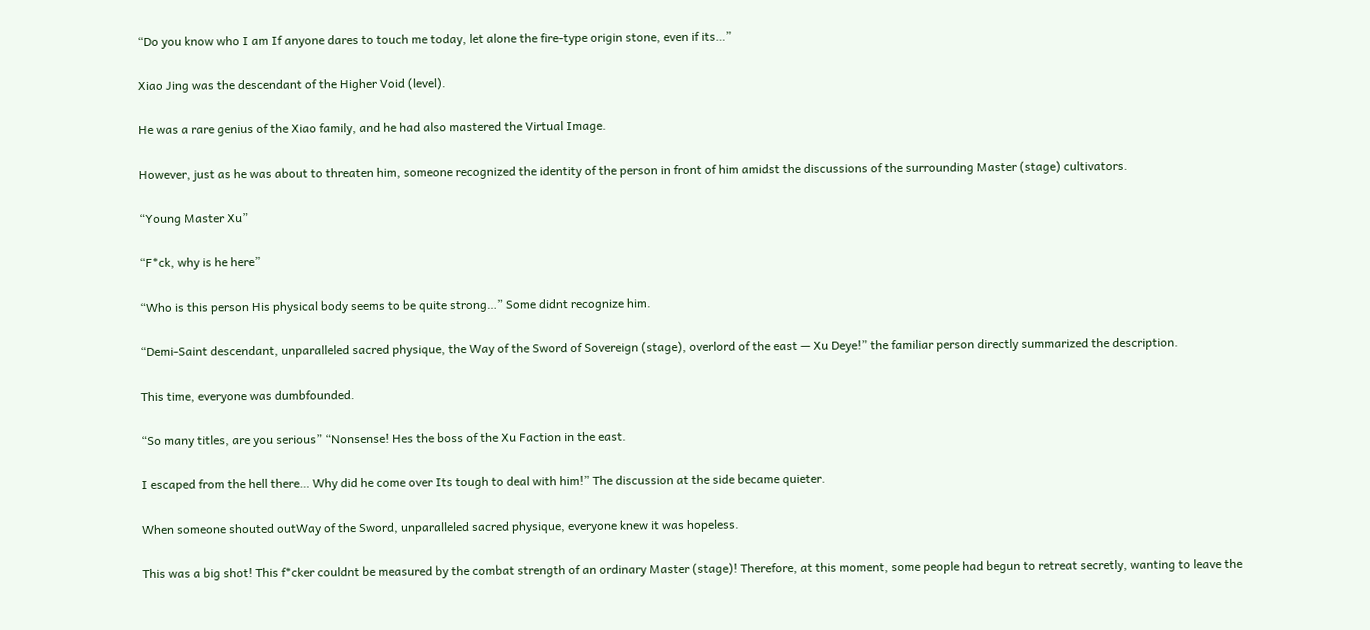“Do you know who I am If anyone dares to touch me today, let alone the fire-type origin stone, even if its…”

Xiao Jing was the descendant of the Higher Void (level).

He was a rare genius of the Xiao family, and he had also mastered the Virtual Image.

However, just as he was about to threaten him, someone recognized the identity of the person in front of him amidst the discussions of the surrounding Master (stage) cultivators.

“Young Master Xu”

“F*ck, why is he here”

“Who is this person His physical body seems to be quite strong…” Some didnt recognize him.

“Demi-Saint descendant, unparalleled sacred physique, the Way of the Sword of Sovereign (stage), overlord of the east — Xu Deye!” the familiar person directly summarized the description.

This time, everyone was dumbfounded.

“So many titles, are you serious” “Nonsense! Hes the boss of the Xu Faction in the east.

I escaped from the hell there… Why did he come over Its tough to deal with him!” The discussion at the side became quieter.

When someone shouted outWay of the Sword, unparalleled sacred physique, everyone knew it was hopeless.

This was a big shot! This f*cker couldnt be measured by the combat strength of an ordinary Master (stage)! Therefore, at this moment, some people had begun to retreat secretly, wanting to leave the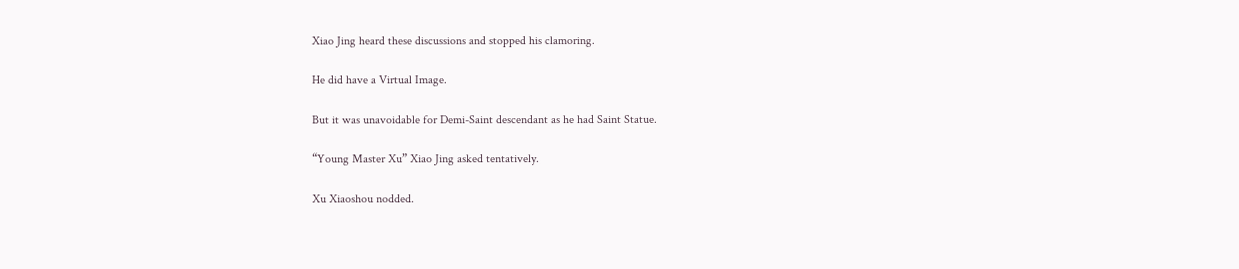Xiao Jing heard these discussions and stopped his clamoring.

He did have a Virtual Image.

But it was unavoidable for Demi-Saint descendant as he had Saint Statue.

“Young Master Xu” Xiao Jing asked tentatively.

Xu Xiaoshou nodded.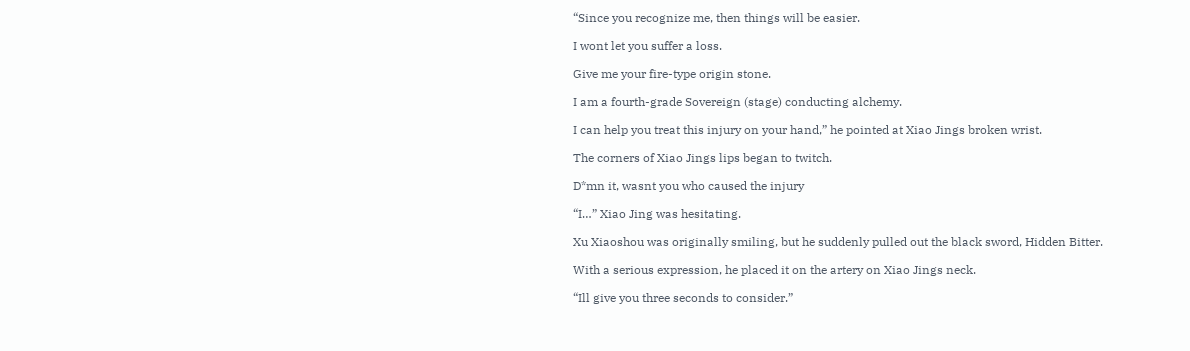“Since you recognize me, then things will be easier.

I wont let you suffer a loss.

Give me your fire-type origin stone.

I am a fourth-grade Sovereign (stage) conducting alchemy.

I can help you treat this injury on your hand,” he pointed at Xiao Jings broken wrist.

The corners of Xiao Jings lips began to twitch.

D*mn it, wasnt you who caused the injury

“I…” Xiao Jing was hesitating.

Xu Xiaoshou was originally smiling, but he suddenly pulled out the black sword, Hidden Bitter.

With a serious expression, he placed it on the artery on Xiao Jings neck.

“Ill give you three seconds to consider.”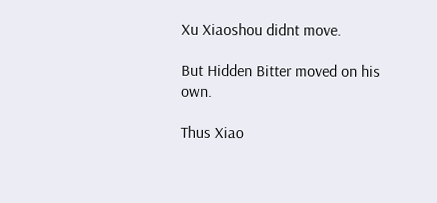Xu Xiaoshou didnt move.

But Hidden Bitter moved on his own.

Thus Xiao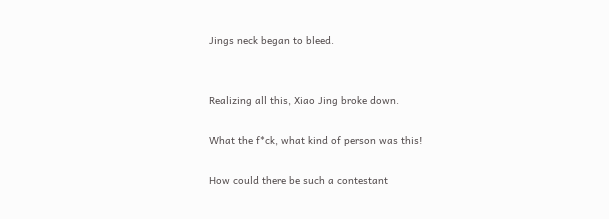Jings neck began to bleed.


Realizing all this, Xiao Jing broke down.

What the f*ck, what kind of person was this!

How could there be such a contestant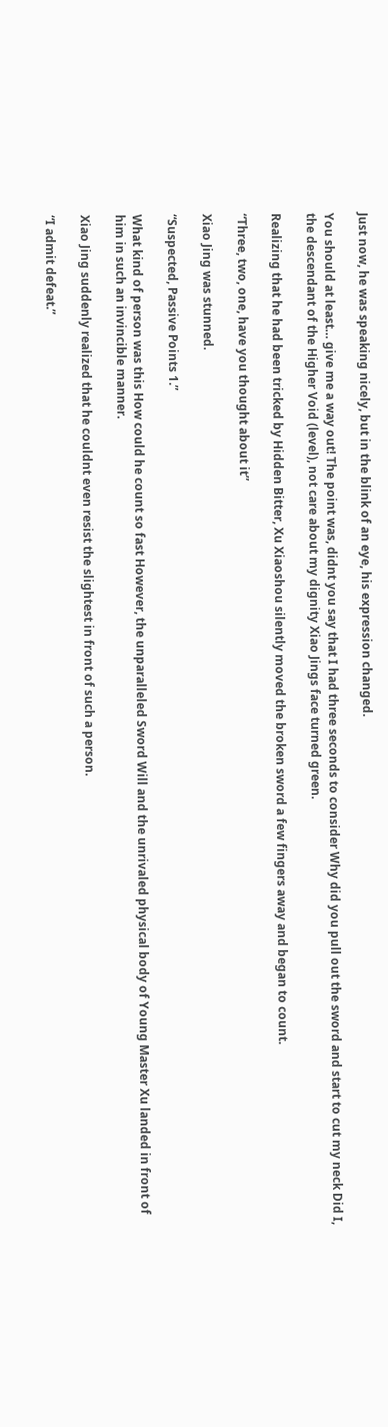Just now, he was speaking nicely, but in the blink of an eye, his expression changed.

You should at least… give me a way out! The point was, didnt you say that I had three seconds to consider Why did you pull out the sword and start to cut my neck Did I, the descendant of the Higher Void (level), not care about my dignity Xiao Jings face turned green.

Realizing that he had been tricked by Hidden Bitter, Xu Xiaoshou silently moved the broken sword a few fingers away and began to count.

“Three, two, one, have you thought about it”

Xiao Jing was stunned.

“Suspected, Passive Points 1.”

What kind of person was this How could he count so fast However, the unparalleled Sword Will and the unrivaled physical body of Young Master Xu landed in front of him in such an invincible manner.

Xiao Jing suddenly realized that he couldnt even resist the slightest in front of such a person.

“I admit defeat.”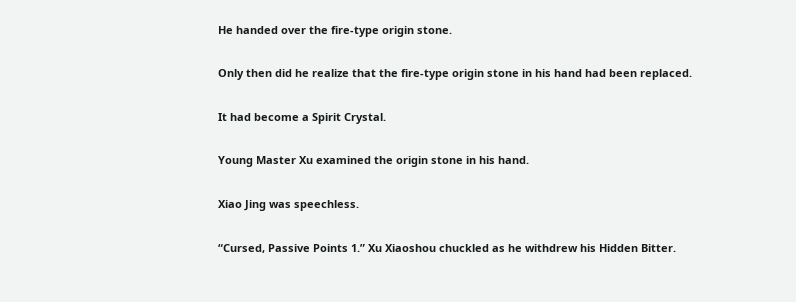He handed over the fire-type origin stone.

Only then did he realize that the fire-type origin stone in his hand had been replaced.

It had become a Spirit Crystal.

Young Master Xu examined the origin stone in his hand.

Xiao Jing was speechless.

“Cursed, Passive Points 1.” Xu Xiaoshou chuckled as he withdrew his Hidden Bitter.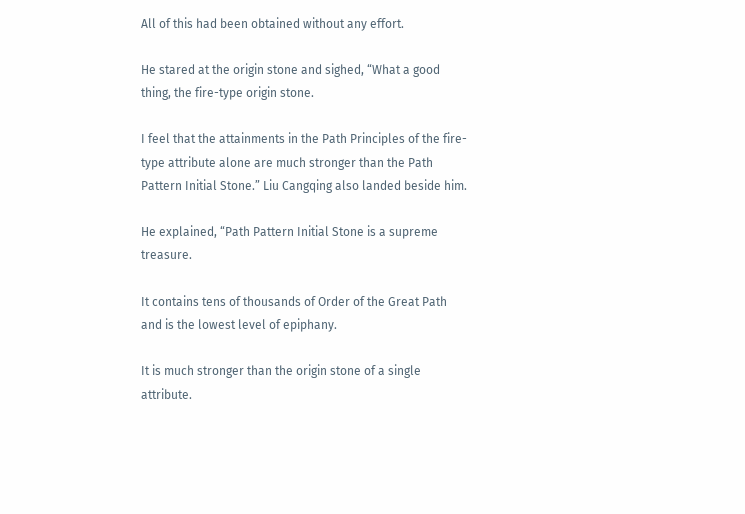All of this had been obtained without any effort.

He stared at the origin stone and sighed, “What a good thing, the fire-type origin stone.

I feel that the attainments in the Path Principles of the fire-type attribute alone are much stronger than the Path Pattern Initial Stone.” Liu Cangqing also landed beside him.

He explained, “Path Pattern Initial Stone is a supreme treasure.

It contains tens of thousands of Order of the Great Path and is the lowest level of epiphany.

It is much stronger than the origin stone of a single attribute.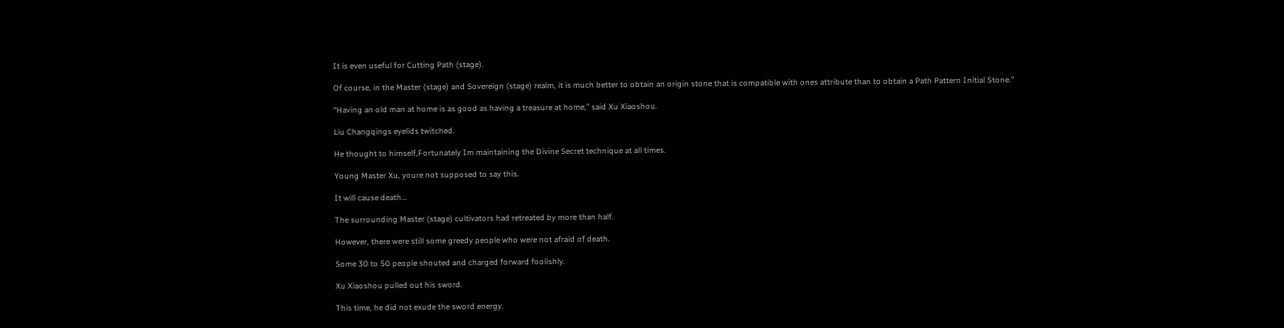It is even useful for Cutting Path (stage).

Of course, in the Master (stage) and Sovereign (stage) realm, it is much better to obtain an origin stone that is compatible with ones attribute than to obtain a Path Pattern Initial Stone.”

“Having an old man at home is as good as having a treasure at home,” said Xu Xiaoshou.

Liu Changqings eyelids twitched.

He thought to himself,Fortunately Im maintaining the Divine Secret technique at all times.

Young Master Xu, youre not supposed to say this.

It will cause death…

The surrounding Master (stage) cultivators had retreated by more than half.

However, there were still some greedy people who were not afraid of death.

Some 30 to 50 people shouted and charged forward foolishly.

Xu Xiaoshou pulled out his sword.

This time, he did not exude the sword energy.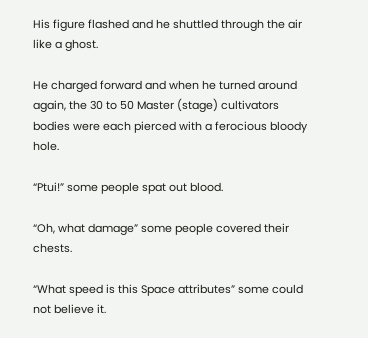His figure flashed and he shuttled through the air like a ghost.

He charged forward and when he turned around again, the 30 to 50 Master (stage) cultivators bodies were each pierced with a ferocious bloody hole.

“Ptui!” some people spat out blood.

“Oh, what damage” some people covered their chests.

“What speed is this Space attributes” some could not believe it.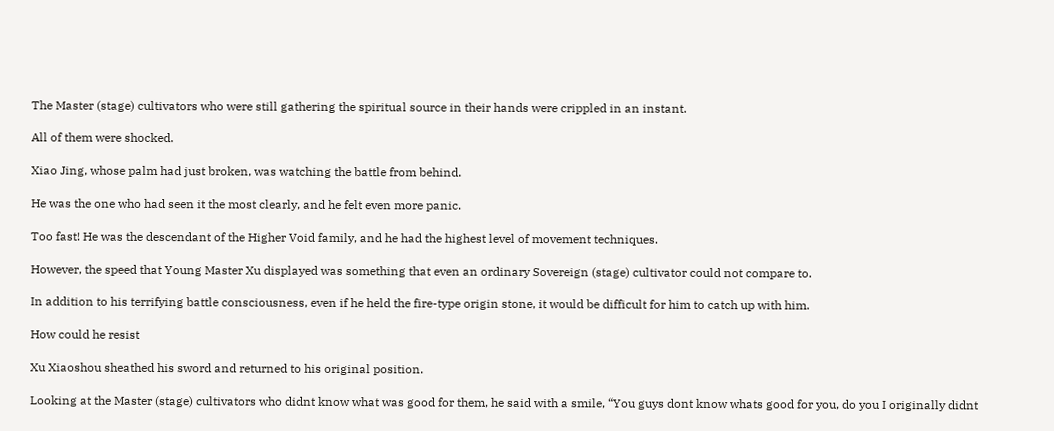The Master (stage) cultivators who were still gathering the spiritual source in their hands were crippled in an instant.

All of them were shocked.

Xiao Jing, whose palm had just broken, was watching the battle from behind.

He was the one who had seen it the most clearly, and he felt even more panic.

Too fast! He was the descendant of the Higher Void family, and he had the highest level of movement techniques.

However, the speed that Young Master Xu displayed was something that even an ordinary Sovereign (stage) cultivator could not compare to.

In addition to his terrifying battle consciousness, even if he held the fire-type origin stone, it would be difficult for him to catch up with him.

How could he resist

Xu Xiaoshou sheathed his sword and returned to his original position.

Looking at the Master (stage) cultivators who didnt know what was good for them, he said with a smile, “You guys dont know whats good for you, do you I originally didnt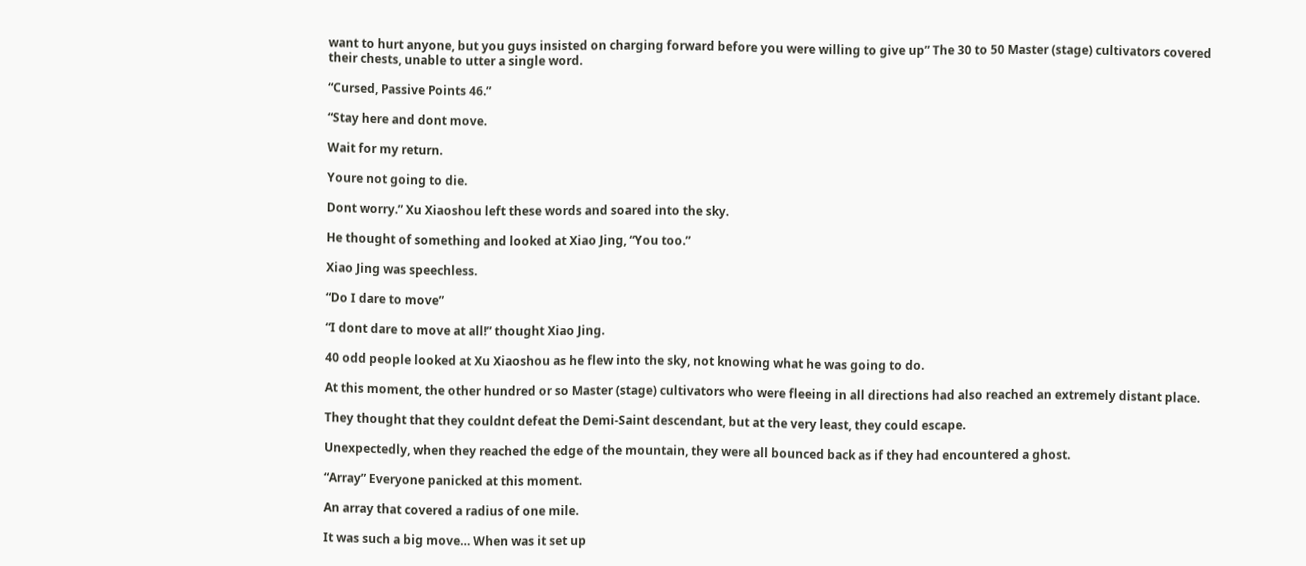want to hurt anyone, but you guys insisted on charging forward before you were willing to give up” The 30 to 50 Master (stage) cultivators covered their chests, unable to utter a single word.

“Cursed, Passive Points 46.”

“Stay here and dont move.

Wait for my return.

Youre not going to die.

Dont worry.” Xu Xiaoshou left these words and soared into the sky.

He thought of something and looked at Xiao Jing, “You too.”

Xiao Jing was speechless.

“Do I dare to move”

“I dont dare to move at all!” thought Xiao Jing.

40 odd people looked at Xu Xiaoshou as he flew into the sky, not knowing what he was going to do.

At this moment, the other hundred or so Master (stage) cultivators who were fleeing in all directions had also reached an extremely distant place.

They thought that they couldnt defeat the Demi-Saint descendant, but at the very least, they could escape.

Unexpectedly, when they reached the edge of the mountain, they were all bounced back as if they had encountered a ghost.

“Array” Everyone panicked at this moment.

An array that covered a radius of one mile.

It was such a big move… When was it set up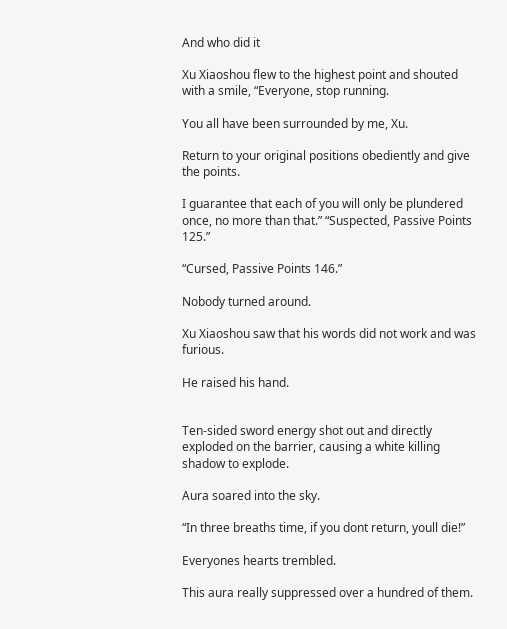And who did it

Xu Xiaoshou flew to the highest point and shouted with a smile, “Everyone, stop running.

You all have been surrounded by me, Xu.

Return to your original positions obediently and give the points.

I guarantee that each of you will only be plundered once, no more than that.” “Suspected, Passive Points 125.”

“Cursed, Passive Points 146.”

Nobody turned around.

Xu Xiaoshou saw that his words did not work and was furious.

He raised his hand.


Ten-sided sword energy shot out and directly exploded on the barrier, causing a white killing shadow to explode.

Aura soared into the sky.

“In three breaths time, if you dont return, youll die!”

Everyones hearts trembled.

This aura really suppressed over a hundred of them.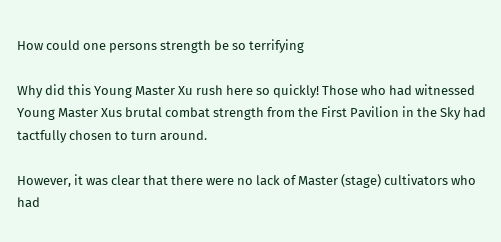How could one persons strength be so terrifying

Why did this Young Master Xu rush here so quickly! Those who had witnessed Young Master Xus brutal combat strength from the First Pavilion in the Sky had tactfully chosen to turn around.

However, it was clear that there were no lack of Master (stage) cultivators who had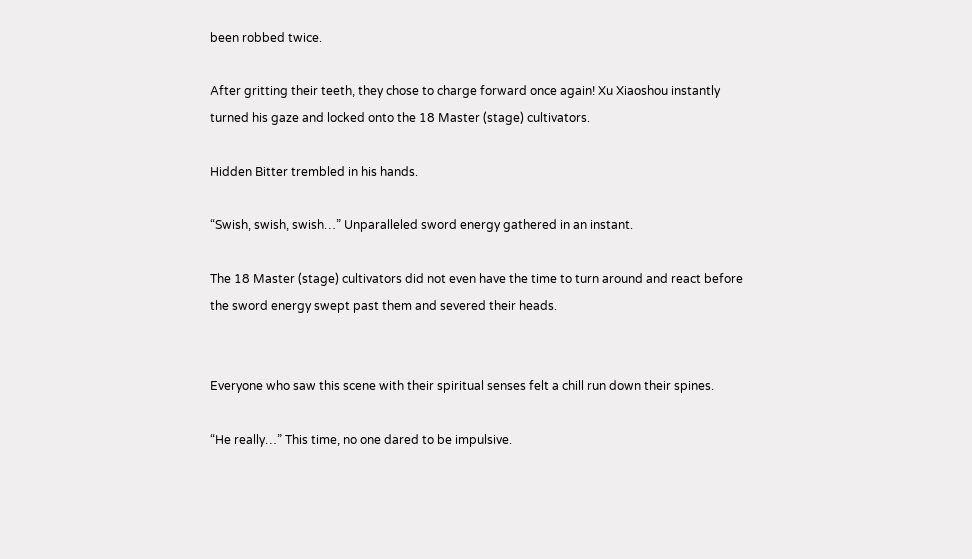been robbed twice.

After gritting their teeth, they chose to charge forward once again! Xu Xiaoshou instantly turned his gaze and locked onto the 18 Master (stage) cultivators.

Hidden Bitter trembled in his hands.

“Swish, swish, swish…” Unparalleled sword energy gathered in an instant.

The 18 Master (stage) cultivators did not even have the time to turn around and react before the sword energy swept past them and severed their heads.


Everyone who saw this scene with their spiritual senses felt a chill run down their spines.

“He really…” This time, no one dared to be impulsive.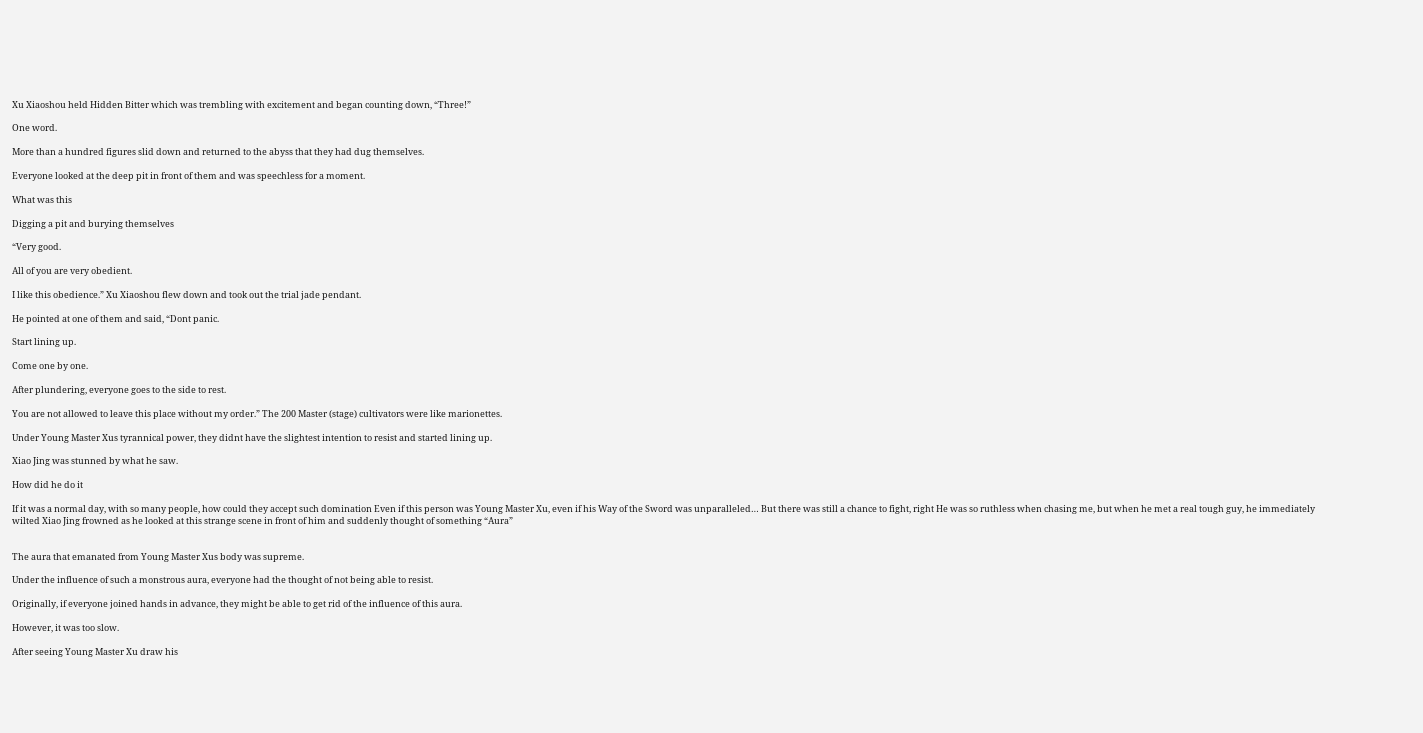Xu Xiaoshou held Hidden Bitter which was trembling with excitement and began counting down, “Three!”

One word.

More than a hundred figures slid down and returned to the abyss that they had dug themselves.

Everyone looked at the deep pit in front of them and was speechless for a moment.

What was this

Digging a pit and burying themselves

“Very good.

All of you are very obedient.

I like this obedience.” Xu Xiaoshou flew down and took out the trial jade pendant.

He pointed at one of them and said, “Dont panic.

Start lining up.

Come one by one.

After plundering, everyone goes to the side to rest.

You are not allowed to leave this place without my order.” The 200 Master (stage) cultivators were like marionettes.

Under Young Master Xus tyrannical power, they didnt have the slightest intention to resist and started lining up.

Xiao Jing was stunned by what he saw.

How did he do it

If it was a normal day, with so many people, how could they accept such domination Even if this person was Young Master Xu, even if his Way of the Sword was unparalleled… But there was still a chance to fight, right He was so ruthless when chasing me, but when he met a real tough guy, he immediately wilted Xiao Jing frowned as he looked at this strange scene in front of him and suddenly thought of something “Aura”


The aura that emanated from Young Master Xus body was supreme.

Under the influence of such a monstrous aura, everyone had the thought of not being able to resist.

Originally, if everyone joined hands in advance, they might be able to get rid of the influence of this aura.

However, it was too slow.

After seeing Young Master Xu draw his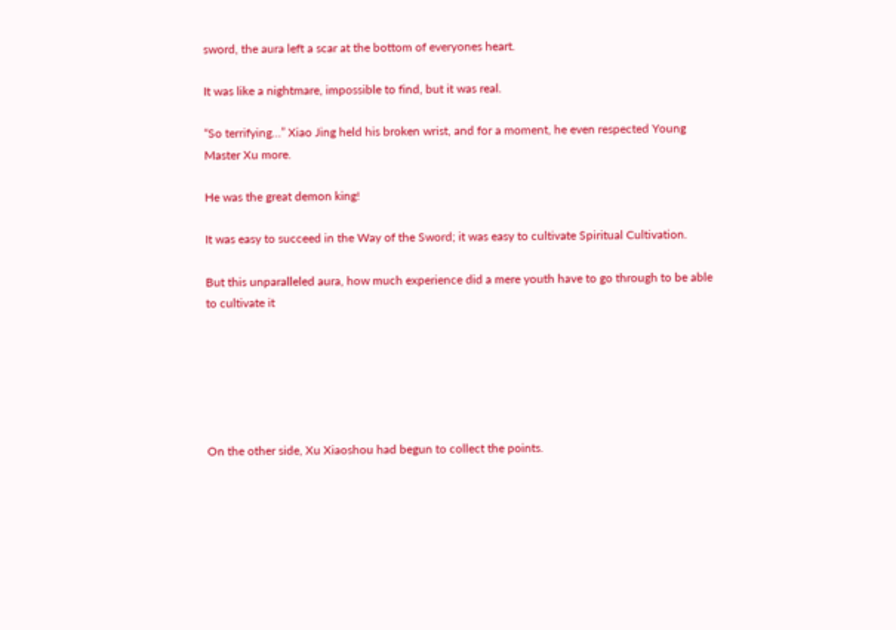sword, the aura left a scar at the bottom of everyones heart.

It was like a nightmare, impossible to find, but it was real.

“So terrifying…” Xiao Jing held his broken wrist, and for a moment, he even respected Young Master Xu more.

He was the great demon king!

It was easy to succeed in the Way of the Sword; it was easy to cultivate Spiritual Cultivation.

But this unparalleled aura, how much experience did a mere youth have to go through to be able to cultivate it






On the other side, Xu Xiaoshou had begun to collect the points.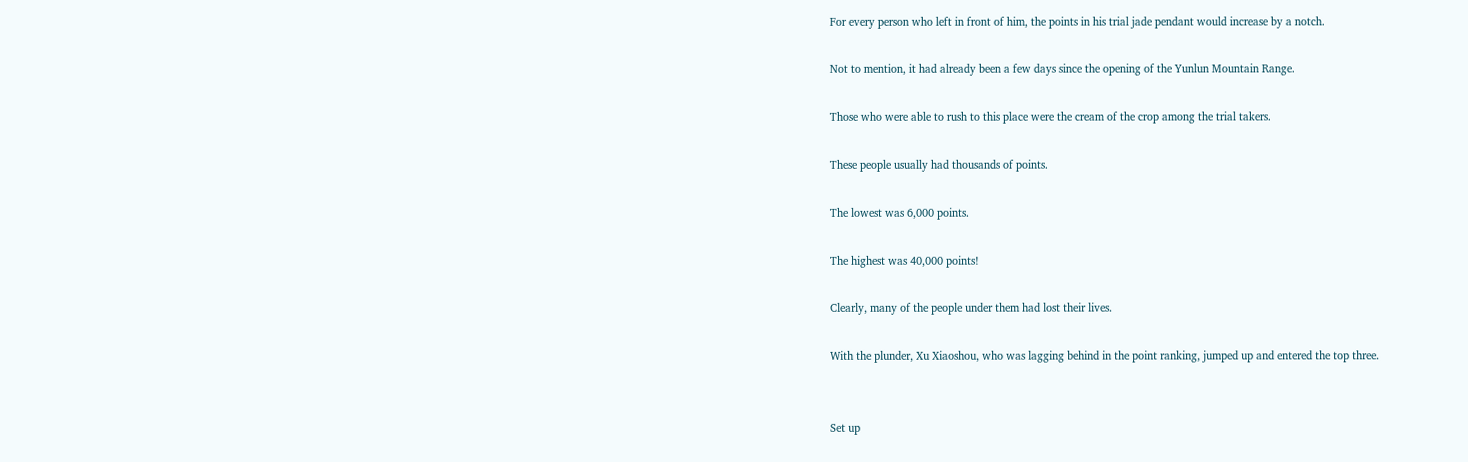For every person who left in front of him, the points in his trial jade pendant would increase by a notch.

Not to mention, it had already been a few days since the opening of the Yunlun Mountain Range.

Those who were able to rush to this place were the cream of the crop among the trial takers.

These people usually had thousands of points.

The lowest was 6,000 points.

The highest was 40,000 points!

Clearly, many of the people under them had lost their lives.

With the plunder, Xu Xiaoshou, who was lagging behind in the point ranking, jumped up and entered the top three.


Set up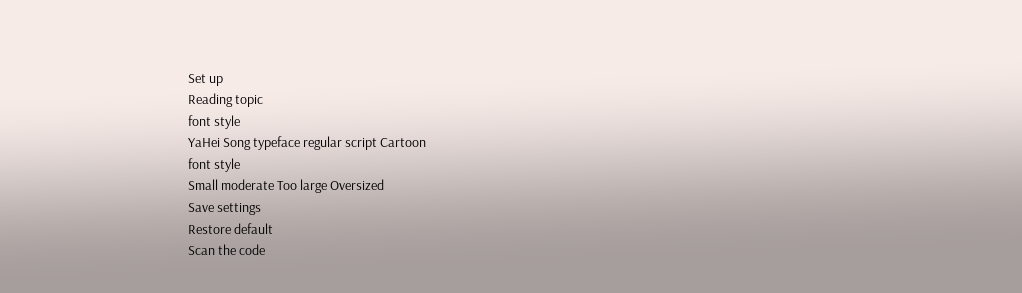Set up
Reading topic
font style
YaHei Song typeface regular script Cartoon
font style
Small moderate Too large Oversized
Save settings
Restore default
Scan the code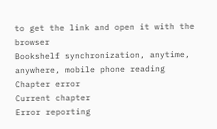to get the link and open it with the browser
Bookshelf synchronization, anytime, anywhere, mobile phone reading
Chapter error
Current chapter
Error reporting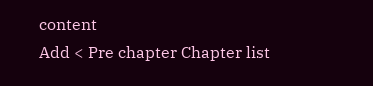content
Add < Pre chapter Chapter list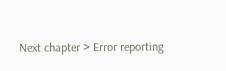Next chapter > Error reporting